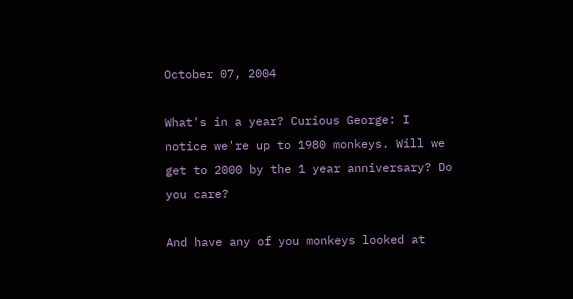October 07, 2004

What's in a year? Curious George: I notice we're up to 1980 monkeys. Will we get to 2000 by the 1 year anniversary? Do you care?

And have any of you monkeys looked at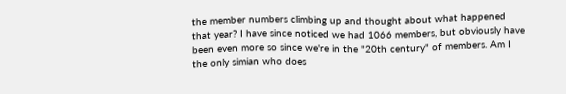the member numbers climbing up and thought about what happened that year? I have since noticed we had 1066 members, but obviously have been even more so since we're in the "20th century" of members. Am I the only simian who does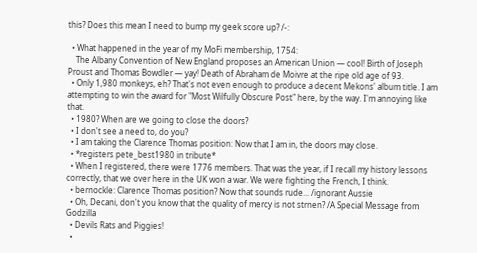this? Does this mean I need to bump my geek score up? /-:

  • What happened in the year of my MoFi membership, 1754:
    The Albany Convention of New England proposes an American Union — cool! Birth of Joseph Proust and Thomas Bowdler — yay! Death of Abraham de Moivre at the ripe old age of 93.
  • Only 1,980 monkeys, eh? That's not even enough to produce a decent Mekons' album title. I am attempting to win the award for "Most Wilfully Obscure Post" here, by the way. I'm annoying like that.
  • 1980? When are we going to close the doors?
  • I don't see a need to, do you?
  • I am taking the Clarence Thomas position: Now that I am in, the doors may close.
  • *registers pete_best1980 in tribute*
  • When I registered, there were 1776 members. That was the year, if I recall my history lessons correctly, that we over here in the UK won a war. We were fighting the French, I think.
  • bernockle: Clarence Thomas position? Now that sounds rude... /ignorant Aussie
  • Oh, Decani, don't you know that the quality of mercy is not strnen? /A Special Message from Godzilla
  • Devils Rats and Piggies!
  •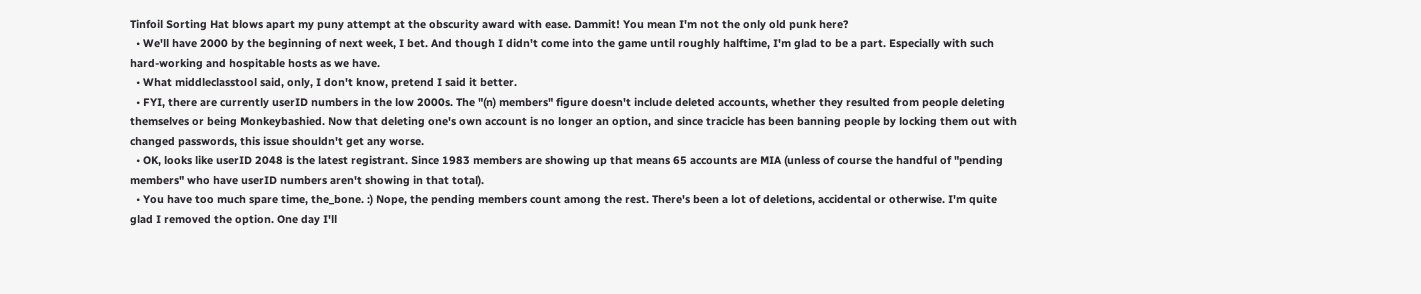Tinfoil Sorting Hat blows apart my puny attempt at the obscurity award with ease. Dammit! You mean I'm not the only old punk here?
  • We'll have 2000 by the beginning of next week, I bet. And though I didn't come into the game until roughly halftime, I'm glad to be a part. Especially with such hard-working and hospitable hosts as we have.
  • What middleclasstool said, only, I don't know, pretend I said it better.
  • FYI, there are currently userID numbers in the low 2000s. The "(n) members" figure doesn't include deleted accounts, whether they resulted from people deleting themselves or being Monkeybashied. Now that deleting one's own account is no longer an option, and since tracicle has been banning people by locking them out with changed passwords, this issue shouldn't get any worse.
  • OK, looks like userID 2048 is the latest registrant. Since 1983 members are showing up that means 65 accounts are MIA (unless of course the handful of "pending members" who have userID numbers aren't showing in that total).
  • You have too much spare time, the_bone. :) Nope, the pending members count among the rest. There's been a lot of deletions, accidental or otherwise. I'm quite glad I removed the option. One day I'll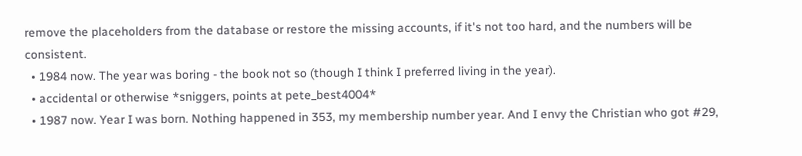remove the placeholders from the database or restore the missing accounts, if it's not too hard, and the numbers will be consistent.
  • 1984 now. The year was boring - the book not so (though I think I preferred living in the year).
  • accidental or otherwise *sniggers, points at pete_best4004*
  • 1987 now. Year I was born. Nothing happened in 353, my membership number year. And I envy the Christian who got #29,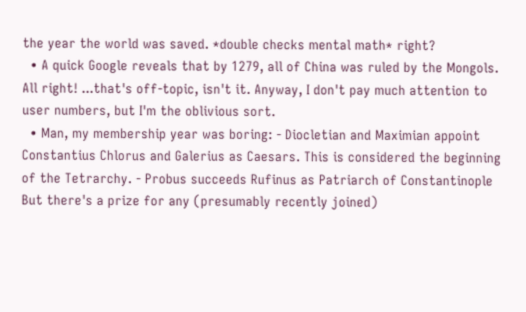the year the world was saved. *double checks mental math* right?
  • A quick Google reveals that by 1279, all of China was ruled by the Mongols. All right! ...that's off-topic, isn't it. Anyway, I don't pay much attention to user numbers, but I'm the oblivious sort.
  • Man, my membership year was boring: - Diocletian and Maximian appoint Constantius Chlorus and Galerius as Caesars. This is considered the beginning of the Tetrarchy. - Probus succeeds Rufinus as Patriarch of Constantinople But there's a prize for any (presumably recently joined)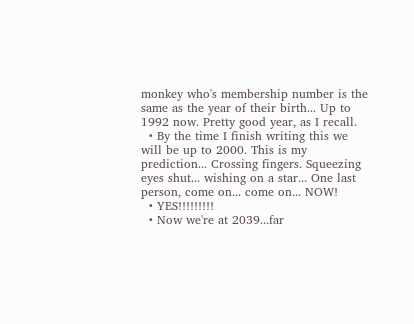monkey who's membership number is the same as the year of their birth... Up to 1992 now. Pretty good year, as I recall.
  • By the time I finish writing this we will be up to 2000. This is my prediction... Crossing fingers. Squeezing eyes shut... wishing on a star... One last person, come on... come on... NOW!
  • YES!!!!!!!!!
  • Now we're at 2039...far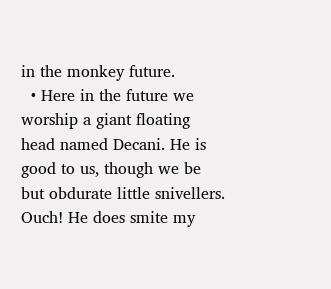in the monkey future.
  • Here in the future we worship a giant floating head named Decani. He is good to us, though we be but obdurate little snivellers. Ouch! He does smite my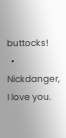buttocks!
  • Nickdanger, I love you.